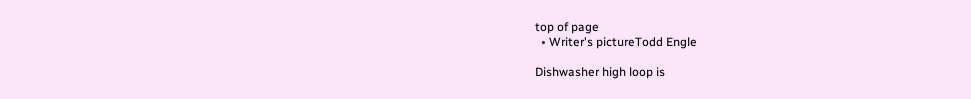top of page
  • Writer's pictureTodd Engle

Dishwasher high loop is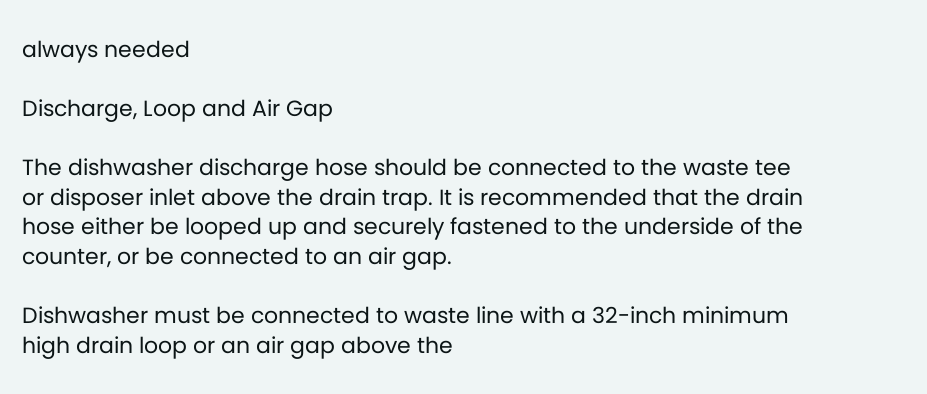always needed

Discharge, Loop and Air Gap

The dishwasher discharge hose should be connected to the waste tee or disposer inlet above the drain trap. It is recommended that the drain hose either be looped up and securely fastened to the underside of the counter, or be connected to an air gap.

Dishwasher must be connected to waste line with a 32-inch minimum high drain loop or an air gap above the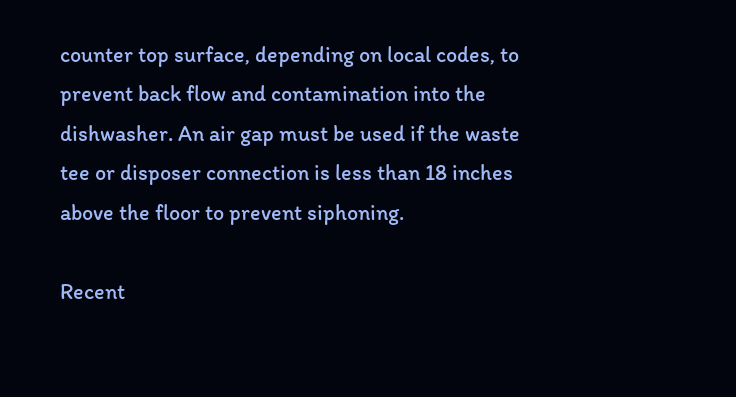counter top surface, depending on local codes, to prevent back flow and contamination into the dishwasher. An air gap must be used if the waste tee or disposer connection is less than 18 inches above the floor to prevent siphoning.

Recent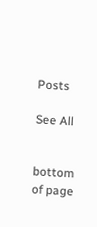Posts

See All


bottom of page